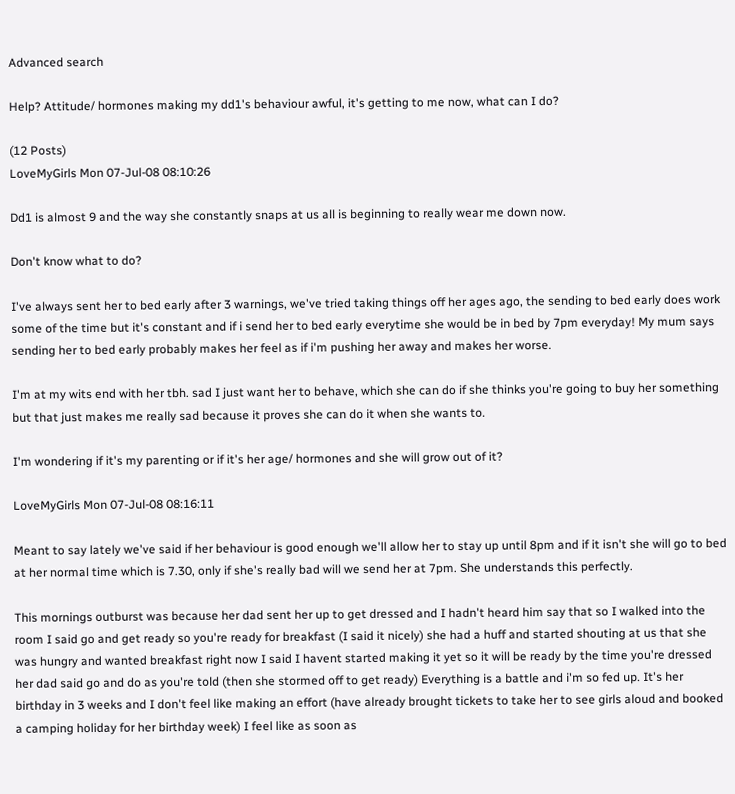Advanced search

Help? Attitude/ hormones making my dd1's behaviour awful, it's getting to me now, what can I do?

(12 Posts)
LoveMyGirls Mon 07-Jul-08 08:10:26

Dd1 is almost 9 and the way she constantly snaps at us all is beginning to really wear me down now.

Don't know what to do?

I've always sent her to bed early after 3 warnings, we've tried taking things off her ages ago, the sending to bed early does work some of the time but it's constant and if i send her to bed early everytime she would be in bed by 7pm everyday! My mum says sending her to bed early probably makes her feel as if i'm pushing her away and makes her worse.

I'm at my wits end with her tbh. sad I just want her to behave, which she can do if she thinks you're going to buy her something but that just makes me really sad because it proves she can do it when she wants to.

I'm wondering if it's my parenting or if it's her age/ hormones and she will grow out of it?

LoveMyGirls Mon 07-Jul-08 08:16:11

Meant to say lately we've said if her behaviour is good enough we'll allow her to stay up until 8pm and if it isn't she will go to bed at her normal time which is 7.30, only if she's really bad will we send her at 7pm. She understands this perfectly.

This mornings outburst was because her dad sent her up to get dressed and I hadn't heard him say that so I walked into the room I said go and get ready so you're ready for breakfast (I said it nicely) she had a huff and started shouting at us that she was hungry and wanted breakfast right now I said I havent started making it yet so it will be ready by the time you're dressed her dad said go and do as you're told (then she stormed off to get ready) Everything is a battle and i'm so fed up. It's her birthday in 3 weeks and I don't feel like making an effort (have already brought tickets to take her to see girls aloud and booked a camping holiday for her birthday week) I feel like as soon as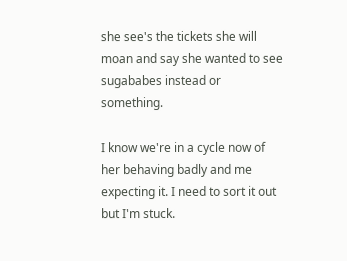she see's the tickets she will moan and say she wanted to see sugababes instead or something.

I know we're in a cycle now of her behaving badly and me expecting it. I need to sort it out but I'm stuck.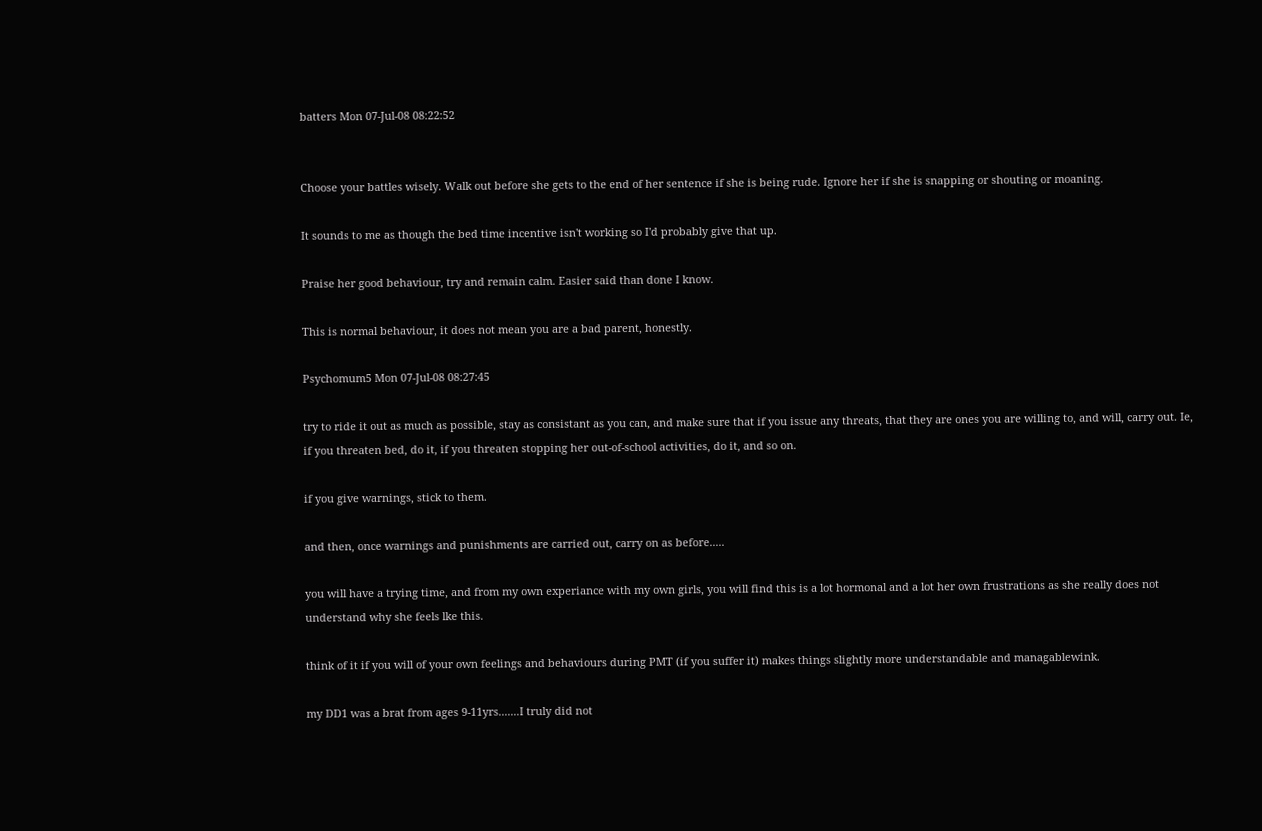batters Mon 07-Jul-08 08:22:52


Choose your battles wisely. Walk out before she gets to the end of her sentence if she is being rude. Ignore her if she is snapping or shouting or moaning.

It sounds to me as though the bed time incentive isn't working so I'd probably give that up.

Praise her good behaviour, try and remain calm. Easier said than done I know.

This is normal behaviour, it does not mean you are a bad parent, honestly.

Psychomum5 Mon 07-Jul-08 08:27:45

try to ride it out as much as possible, stay as consistant as you can, and make sure that if you issue any threats, that they are ones you are willing to, and will, carry out. Ie, if you threaten bed, do it, if you threaten stopping her out-of-school activities, do it, and so on.

if you give warnings, stick to them.

and then, once warnings and punishments are carried out, carry on as before.....

you will have a trying time, and from my own experiance with my own girls, you will find this is a lot hormonal and a lot her own frustrations as she really does not understand why she feels lke this.

think of it if you will of your own feelings and behaviours during PMT (if you suffer it) makes things slightly more understandable and managablewink.

my DD1 was a brat from ages 9-11yrs.......I truly did not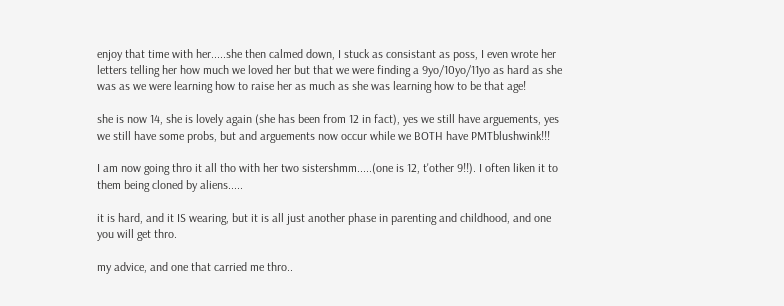enjoy that time with her.....she then calmed down, I stuck as consistant as poss, I even wrote her letters telling her how much we loved her but that we were finding a 9yo/10yo/11yo as hard as she was as we were learning how to raise her as much as she was learning how to be that age!

she is now 14, she is lovely again (she has been from 12 in fact), yes we still have arguements, yes we still have some probs, but and arguements now occur while we BOTH have PMTblushwink!!!

I am now going thro it all tho with her two sistershmm.....(one is 12, t'other 9!!). I often liken it to them being cloned by aliens.....

it is hard, and it IS wearing, but it is all just another phase in parenting and childhood, and one you will get thro.

my advice, and one that carried me thro..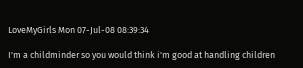LoveMyGirls Mon 07-Jul-08 08:39:34

I'm a childminder so you would think i'm good at handling children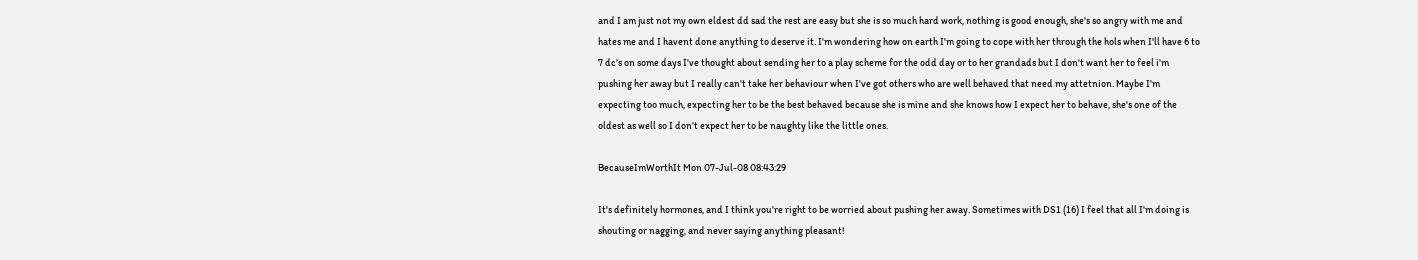and I am just not my own eldest dd sad the rest are easy but she is so much hard work, nothing is good enough, she's so angry with me and hates me and I havent done anything to deserve it. I'm wondering how on earth I'm going to cope with her through the hols when I'll have 6 to 7 dc's on some days I've thought about sending her to a play scheme for the odd day or to her grandads but I don't want her to feel i'm pushing her away but I really can't take her behaviour when I've got others who are well behaved that need my attetnion. Maybe I'm expecting too much, expecting her to be the best behaved because she is mine and she knows how I expect her to behave, she's one of the oldest as well so I don't expect her to be naughty like the little ones.

BecauseImWorthIt Mon 07-Jul-08 08:43:29

It's definitely hormones, and I think you're right to be worried about pushing her away. Sometimes with DS1 (16) I feel that all I'm doing is shouting or nagging, and never saying anything pleasant!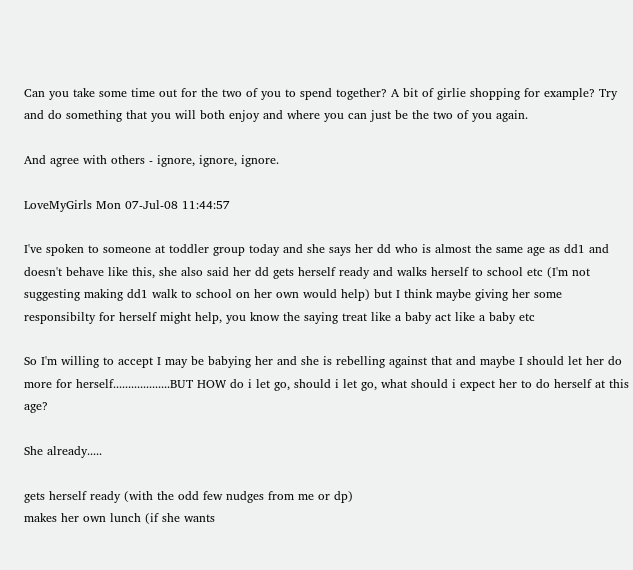Can you take some time out for the two of you to spend together? A bit of girlie shopping for example? Try and do something that you will both enjoy and where you can just be the two of you again.

And agree with others - ignore, ignore, ignore.

LoveMyGirls Mon 07-Jul-08 11:44:57

I've spoken to someone at toddler group today and she says her dd who is almost the same age as dd1 and doesn't behave like this, she also said her dd gets herself ready and walks herself to school etc (I'm not suggesting making dd1 walk to school on her own would help) but I think maybe giving her some responsibilty for herself might help, you know the saying treat like a baby act like a baby etc

So I'm willing to accept I may be babying her and she is rebelling against that and maybe I should let her do more for herself...................BUT HOW do i let go, should i let go, what should i expect her to do herself at this age?

She already.....

gets herself ready (with the odd few nudges from me or dp)
makes her own lunch (if she wants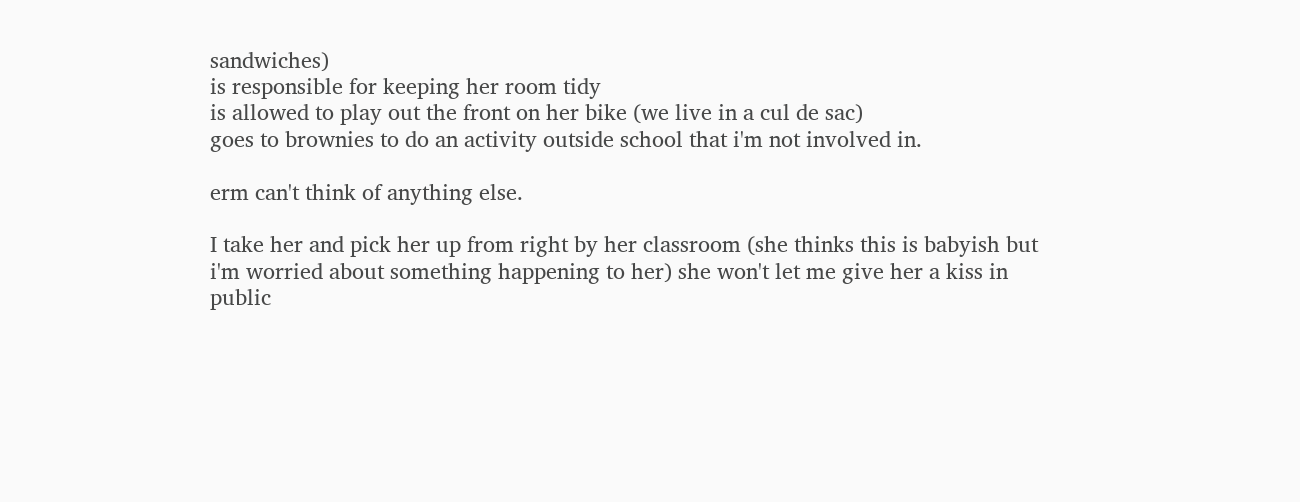sandwiches)
is responsible for keeping her room tidy
is allowed to play out the front on her bike (we live in a cul de sac)
goes to brownies to do an activity outside school that i'm not involved in.

erm can't think of anything else.

I take her and pick her up from right by her classroom (she thinks this is babyish but i'm worried about something happening to her) she won't let me give her a kiss in public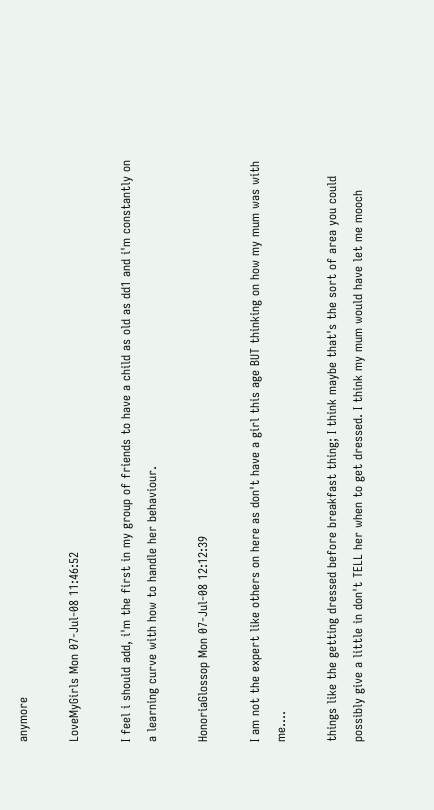anymore

LoveMyGirls Mon 07-Jul-08 11:46:52

I feel i should add, i'm the first in my group of friends to have a child as old as dd1 and i'm constantly on a learning curve with how to handle her behaviour.

HonoriaGlossop Mon 07-Jul-08 12:12:39

I am not the expert like others on here as don't have a girl this age BUT thinking on how my mum was with me....

things like the getting dressed before breakfast thing; I think maybe that's the sort of area you could possibly give a little in don't TELL her when to get dressed. I think my mum would have let me mooch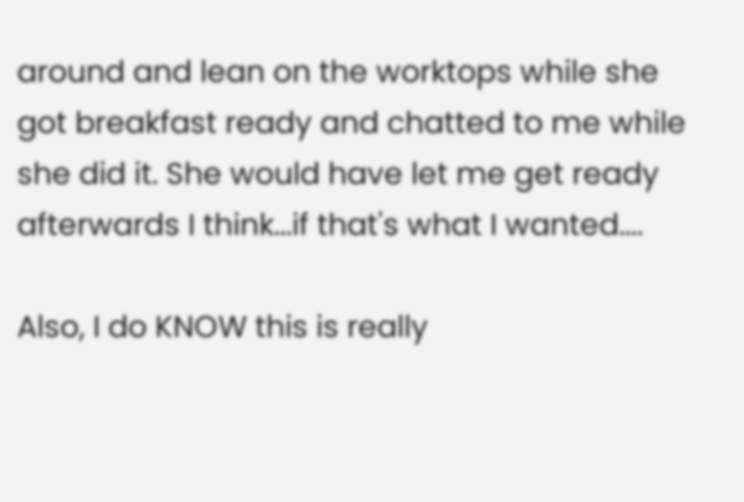around and lean on the worktops while she got breakfast ready and chatted to me while she did it. She would have let me get ready afterwards I think...if that's what I wanted....

Also, I do KNOW this is really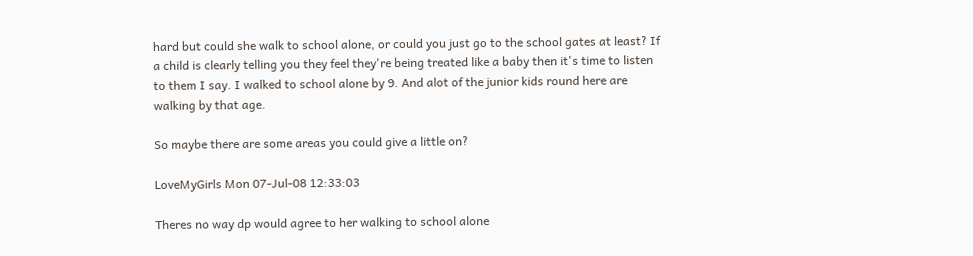hard but could she walk to school alone, or could you just go to the school gates at least? If a child is clearly telling you they feel they're being treated like a baby then it's time to listen to them I say. I walked to school alone by 9. And alot of the junior kids round here are walking by that age.

So maybe there are some areas you could give a little on?

LoveMyGirls Mon 07-Jul-08 12:33:03

Theres no way dp would agree to her walking to school alone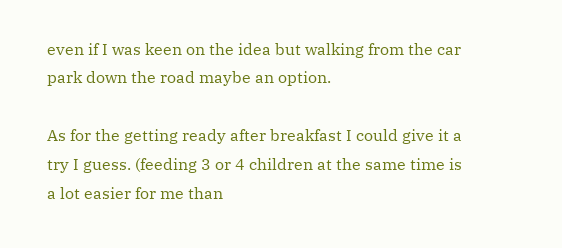even if I was keen on the idea but walking from the car park down the road maybe an option.

As for the getting ready after breakfast I could give it a try I guess. (feeding 3 or 4 children at the same time is a lot easier for me than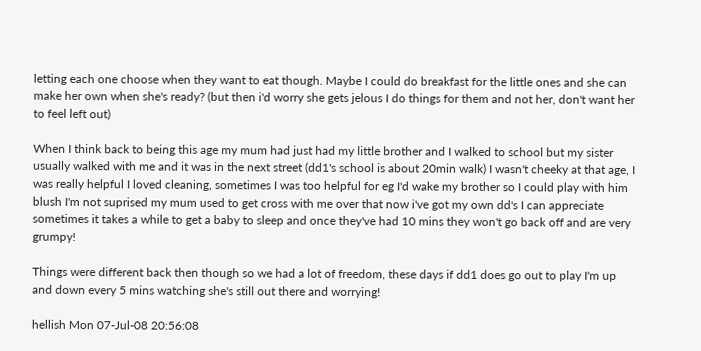letting each one choose when they want to eat though. Maybe I could do breakfast for the little ones and she can make her own when she's ready? (but then i'd worry she gets jelous I do things for them and not her, don't want her to feel left out)

When I think back to being this age my mum had just had my little brother and I walked to school but my sister usually walked with me and it was in the next street (dd1's school is about 20min walk) I wasn't cheeky at that age, I was really helpful I loved cleaning, sometimes I was too helpful for eg I'd wake my brother so I could play with him blush I'm not suprised my mum used to get cross with me over that now i've got my own dd's I can appreciate sometimes it takes a while to get a baby to sleep and once they've had 10 mins they won't go back off and are very grumpy!

Things were different back then though so we had a lot of freedom, these days if dd1 does go out to play I'm up and down every 5 mins watching she's still out there and worrying!

hellish Mon 07-Jul-08 20:56:08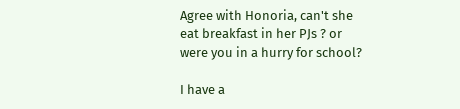Agree with Honoria, can't she eat breakfast in her PJs ? or were you in a hurry for school?

I have a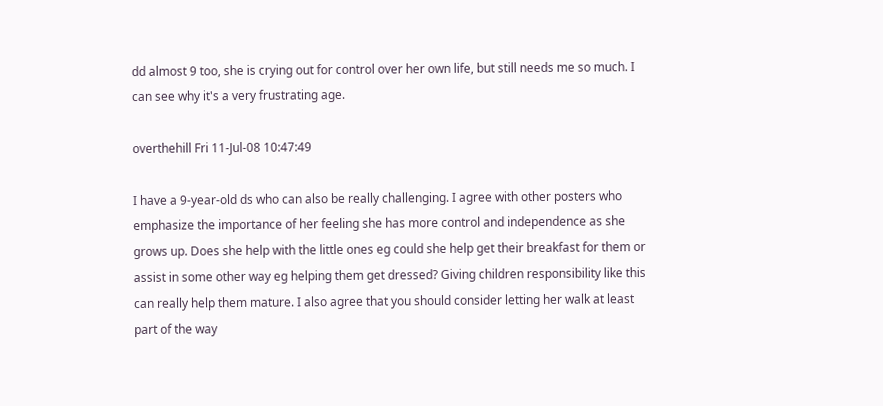dd almost 9 too, she is crying out for control over her own life, but still needs me so much. I can see why it's a very frustrating age.

overthehill Fri 11-Jul-08 10:47:49

I have a 9-year-old ds who can also be really challenging. I agree with other posters who emphasize the importance of her feeling she has more control and independence as she grows up. Does she help with the little ones eg could she help get their breakfast for them or assist in some other way eg helping them get dressed? Giving children responsibility like this can really help them mature. I also agree that you should consider letting her walk at least part of the way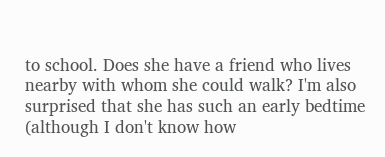to school. Does she have a friend who lives nearby with whom she could walk? I'm also surprised that she has such an early bedtime (although I don't know how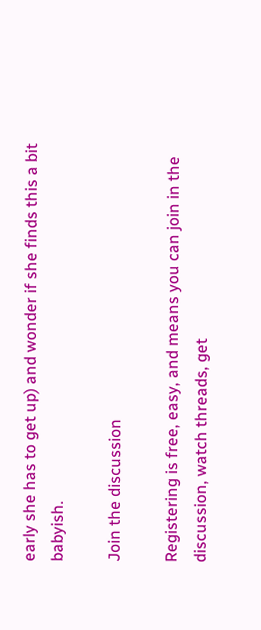early she has to get up) and wonder if she finds this a bit babyish.

Join the discussion

Registering is free, easy, and means you can join in the discussion, watch threads, get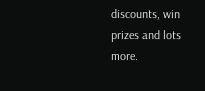discounts, win prizes and lots more.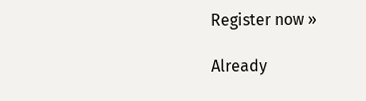Register now »

Already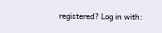registered? Log in with: